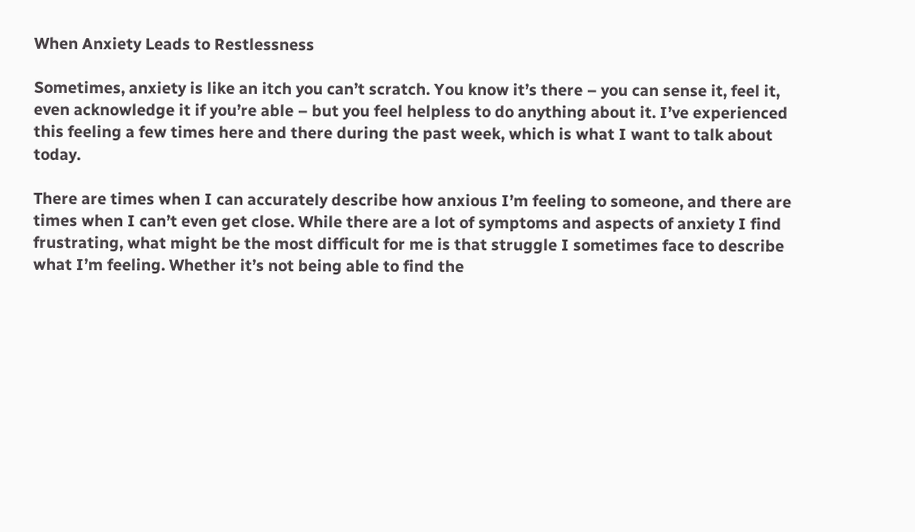When Anxiety Leads to Restlessness

Sometimes, anxiety is like an itch you can’t scratch. You know it’s there – you can sense it, feel it, even acknowledge it if you’re able – but you feel helpless to do anything about it. I’ve experienced this feeling a few times here and there during the past week, which is what I want to talk about today.

There are times when I can accurately describe how anxious I’m feeling to someone, and there are times when I can’t even get close. While there are a lot of symptoms and aspects of anxiety I find frustrating, what might be the most difficult for me is that struggle I sometimes face to describe what I’m feeling. Whether it’s not being able to find the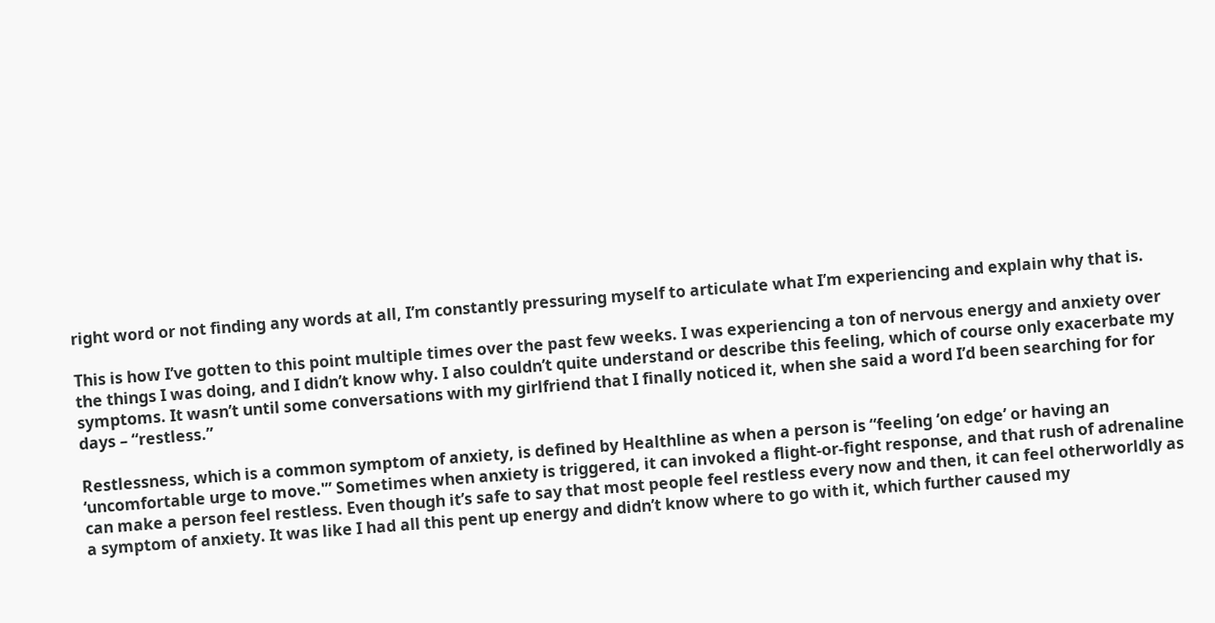right word or not finding any words at all, I’m constantly pressuring myself to articulate what I’m experiencing and explain why that is.

This is how I’ve gotten to this point multiple times over the past few weeks. I was experiencing a ton of nervous energy and anxiety over the things I was doing, and I didn’t know why. I also couldn’t quite understand or describe this feeling, which of course only exacerbate my symptoms. It wasn’t until some conversations with my girlfriend that I finally noticed it, when she said a word I’d been searching for for days – “restless.”

Restlessness, which is a common symptom of anxiety, is defined by Healthline as when a person is “feeling ‘on edge’ or having an ‘uncomfortable urge to move.'” Sometimes when anxiety is triggered, it can invoked a flight-or-fight response, and that rush of adrenaline can make a person feel restless. Even though it’s safe to say that most people feel restless every now and then, it can feel otherworldly as a symptom of anxiety. It was like I had all this pent up energy and didn’t know where to go with it, which further caused my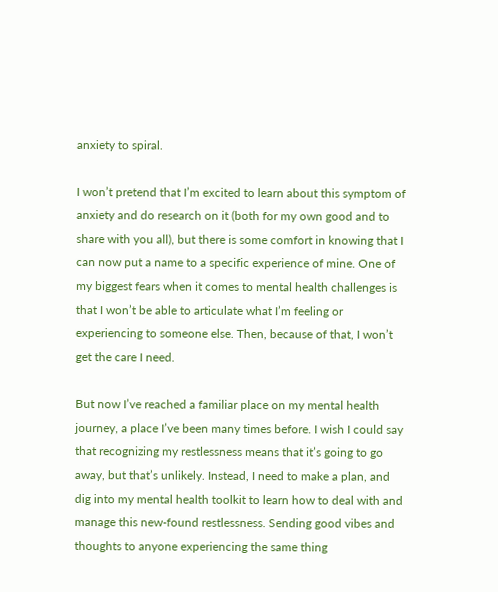anxiety to spiral.

I won’t pretend that I’m excited to learn about this symptom of anxiety and do research on it (both for my own good and to share with you all), but there is some comfort in knowing that I can now put a name to a specific experience of mine. One of my biggest fears when it comes to mental health challenges is that I won’t be able to articulate what I’m feeling or experiencing to someone else. Then, because of that, I won’t get the care I need.

But now I’ve reached a familiar place on my mental health journey, a place I’ve been many times before. I wish I could say that recognizing my restlessness means that it’s going to go away, but that’s unlikely. Instead, I need to make a plan, and dig into my mental health toolkit to learn how to deal with and manage this new-found restlessness. Sending good vibes and thoughts to anyone experiencing the same thing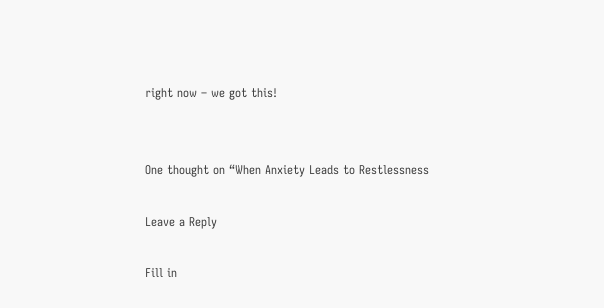right now – we got this!


One thought on “When Anxiety Leads to Restlessness

Leave a Reply

Fill in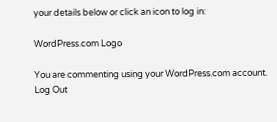your details below or click an icon to log in:

WordPress.com Logo

You are commenting using your WordPress.com account. Log Out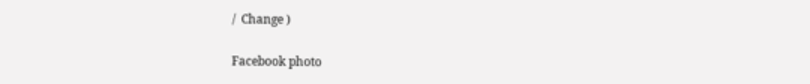/  Change )

Facebook photo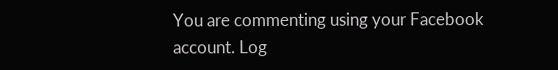You are commenting using your Facebook account. Log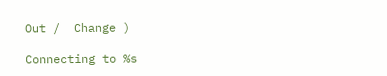Out /  Change )

Connecting to %s